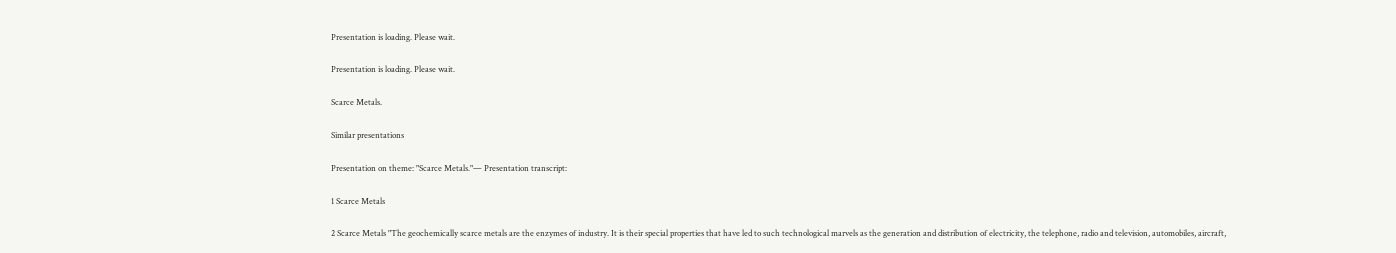Presentation is loading. Please wait.

Presentation is loading. Please wait.

Scarce Metals.

Similar presentations

Presentation on theme: "Scarce Metals."— Presentation transcript:

1 Scarce Metals

2 Scarce Metals "The geochemically scarce metals are the enzymes of industry. It is their special properties that have led to such technological marvels as the generation and distribution of electricity, the telephone, radio and television, automobiles, aircraft,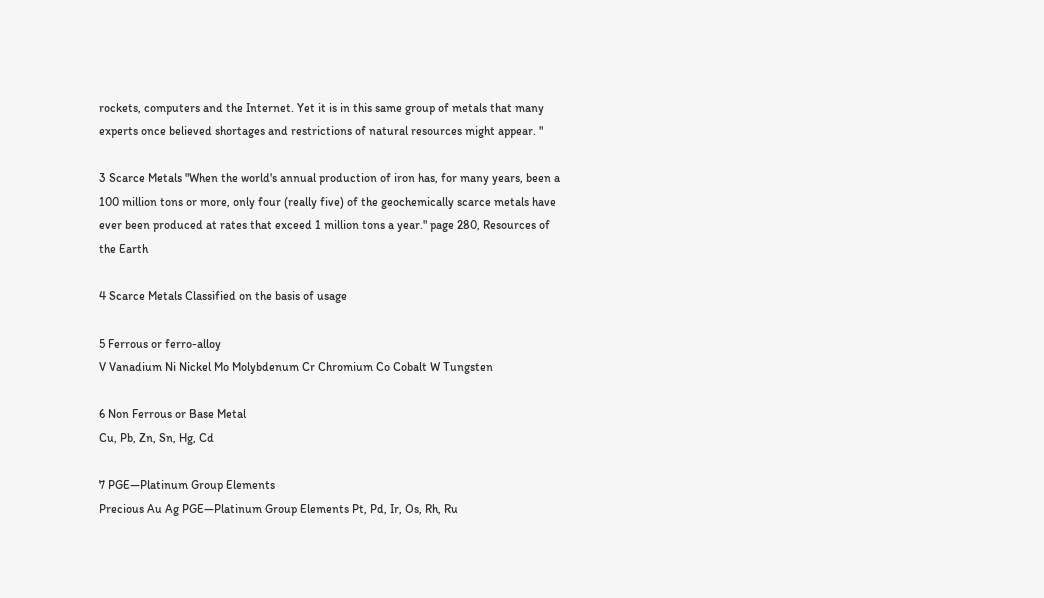rockets, computers and the Internet. Yet it is in this same group of metals that many experts once believed shortages and restrictions of natural resources might appear. "

3 Scarce Metals "When the world's annual production of iron has, for many years, been a 100 million tons or more, only four (really five) of the geochemically scarce metals have ever been produced at rates that exceed 1 million tons a year." page 280, Resources of the Earth

4 Scarce Metals Classified on the basis of usage

5 Ferrous or ferro-alloy
V Vanadium Ni Nickel Mo Molybdenum Cr Chromium Co Cobalt W Tungsten

6 Non Ferrous or Base Metal
Cu, Pb, Zn, Sn, Hg, Cd

7 PGE—Platinum Group Elements
Precious Au Ag PGE—Platinum Group Elements Pt, Pd, Ir, Os, Rh, Ru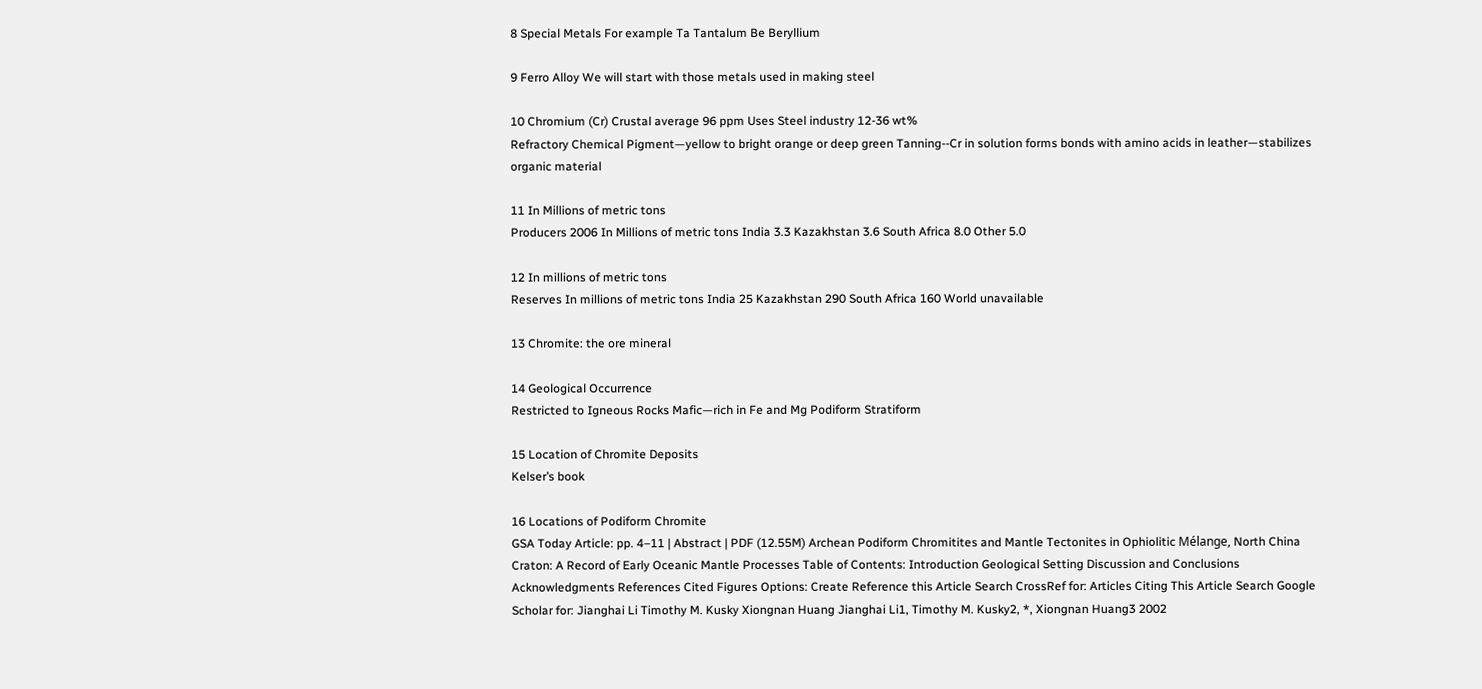8 Special Metals For example Ta Tantalum Be Beryllium

9 Ferro Alloy We will start with those metals used in making steel

10 Chromium (Cr) Crustal average 96 ppm Uses Steel industry 12-36 wt%
Refractory Chemical Pigment—yellow to bright orange or deep green Tanning--Cr in solution forms bonds with amino acids in leather—stabilizes organic material

11 In Millions of metric tons
Producers 2006 In Millions of metric tons India 3.3 Kazakhstan 3.6 South Africa 8.0 Other 5.0

12 In millions of metric tons
Reserves In millions of metric tons India 25 Kazakhstan 290 South Africa 160 World unavailable

13 Chromite: the ore mineral

14 Geological Occurrence
Restricted to Igneous Rocks Mafic—rich in Fe and Mg Podiform Stratiform

15 Location of Chromite Deposits
Kelser’s book

16 Locations of Podiform Chromite
GSA Today Article: pp. 4–11 | Abstract | PDF (12.55M) Archean Podiform Chromitites and Mantle Tectonites in Ophiolitic Mélange, North China Craton: A Record of Early Oceanic Mantle Processes Table of Contents: Introduction Geological Setting Discussion and Conclusions Acknowledgments References Cited Figures Options: Create Reference this Article Search CrossRef for: Articles Citing This Article Search Google Scholar for: Jianghai Li Timothy M. Kusky Xiongnan Huang Jianghai Li1, Timothy M. Kusky2, *, Xiongnan Huang3 2002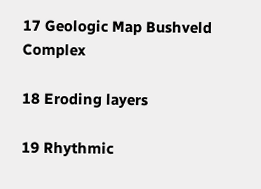17 Geologic Map Bushveld Complex

18 Eroding layers

19 Rhythmic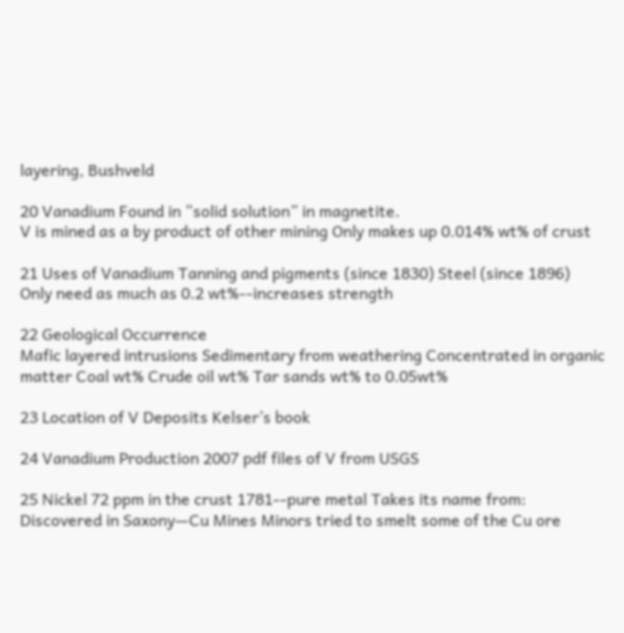layering, Bushveld

20 Vanadium Found in “solid solution” in magnetite.
V is mined as a by product of other mining Only makes up 0.014% wt% of crust

21 Uses of Vanadium Tanning and pigments (since 1830) Steel (since 1896)
Only need as much as 0.2 wt%--increases strength

22 Geological Occurrence
Mafic layered intrusions Sedimentary from weathering Concentrated in organic matter Coal wt% Crude oil wt% Tar sands wt% to 0.05wt%

23 Location of V Deposits Kelser’s book

24 Vanadium Production 2007 pdf files of V from USGS

25 Nickel 72 ppm in the crust 1781--pure metal Takes its name from:
Discovered in Saxony—Cu Mines Minors tried to smelt some of the Cu ore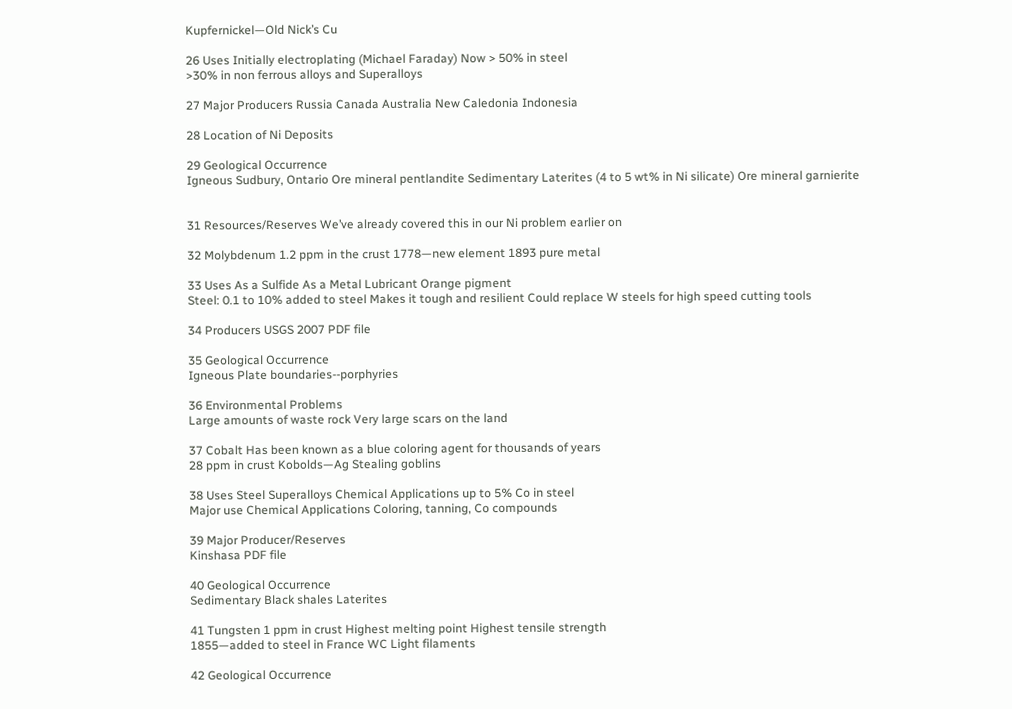Kupfernickel—Old Nick’s Cu

26 Uses Initially electroplating (Michael Faraday) Now > 50% in steel
>30% in non ferrous alloys and Superalloys

27 Major Producers Russia Canada Australia New Caledonia Indonesia

28 Location of Ni Deposits

29 Geological Occurrence
Igneous Sudbury, Ontario Ore mineral pentlandite Sedimentary Laterites (4 to 5 wt% in Ni silicate) Ore mineral garnierite


31 Resources/Reserves We’ve already covered this in our Ni problem earlier on

32 Molybdenum 1.2 ppm in the crust 1778—new element 1893 pure metal

33 Uses As a Sulfide As a Metal Lubricant Orange pigment
Steel: 0.1 to 10% added to steel Makes it tough and resilient Could replace W steels for high speed cutting tools

34 Producers USGS 2007 PDF file

35 Geological Occurrence
Igneous Plate boundaries--porphyries

36 Environmental Problems
Large amounts of waste rock Very large scars on the land

37 Cobalt Has been known as a blue coloring agent for thousands of years
28 ppm in crust Kobolds—Ag Stealing goblins

38 Uses Steel Superalloys Chemical Applications up to 5% Co in steel
Major use Chemical Applications Coloring, tanning, Co compounds

39 Major Producer/Reserves
Kinshasa PDF file

40 Geological Occurrence
Sedimentary Black shales Laterites

41 Tungsten 1 ppm in crust Highest melting point Highest tensile strength
1855—added to steel in France WC Light filaments

42 Geological Occurrence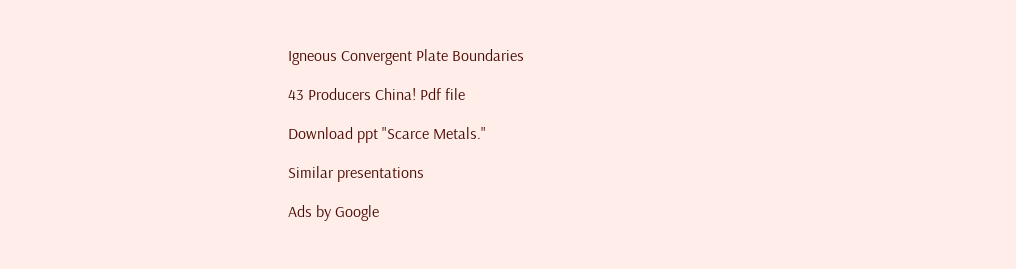Igneous Convergent Plate Boundaries

43 Producers China! Pdf file

Download ppt "Scarce Metals."

Similar presentations

Ads by Google